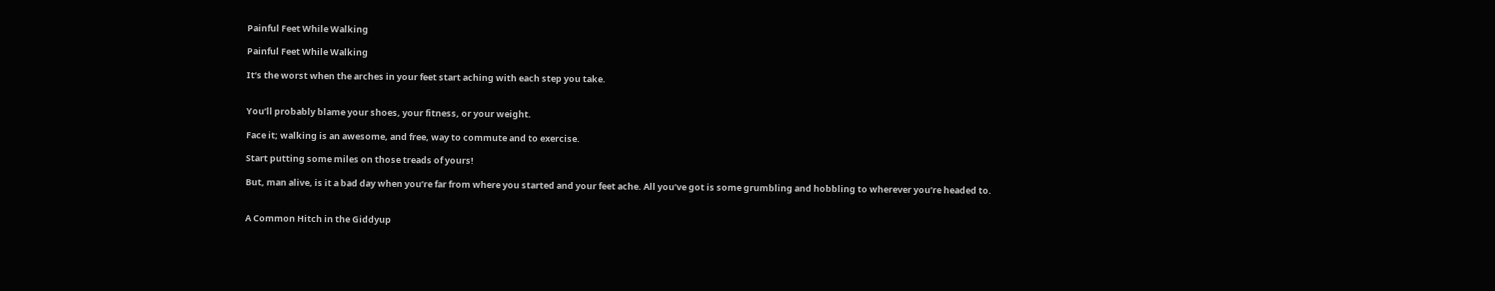Painful Feet While Walking

Painful Feet While Walking

It’s the worst when the arches in your feet start aching with each step you take.


You’ll probably blame your shoes, your fitness, or your weight.

Face it; walking is an awesome, and free, way to commute and to exercise.

Start putting some miles on those treads of yours!

But, man alive, is it a bad day when you’re far from where you started and your feet ache. All you’ve got is some grumbling and hobbling to wherever you’re headed to.


A Common Hitch in the Giddyup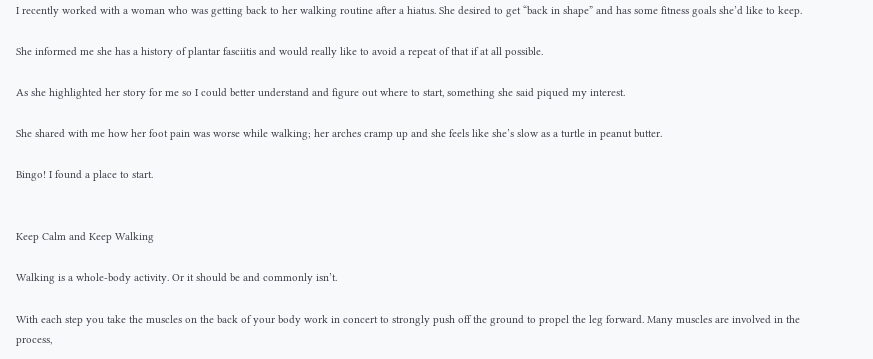I recently worked with a woman who was getting back to her walking routine after a hiatus. She desired to get “back in shape” and has some fitness goals she’d like to keep.

She informed me she has a history of plantar fasciitis and would really like to avoid a repeat of that if at all possible.

As she highlighted her story for me so I could better understand and figure out where to start, something she said piqued my interest.

She shared with me how her foot pain was worse while walking; her arches cramp up and she feels like she’s slow as a turtle in peanut butter.

Bingo! I found a place to start.


Keep Calm and Keep Walking

Walking is a whole-body activity. Or it should be and commonly isn’t.

With each step you take the muscles on the back of your body work in concert to strongly push off the ground to propel the leg forward. Many muscles are involved in the process,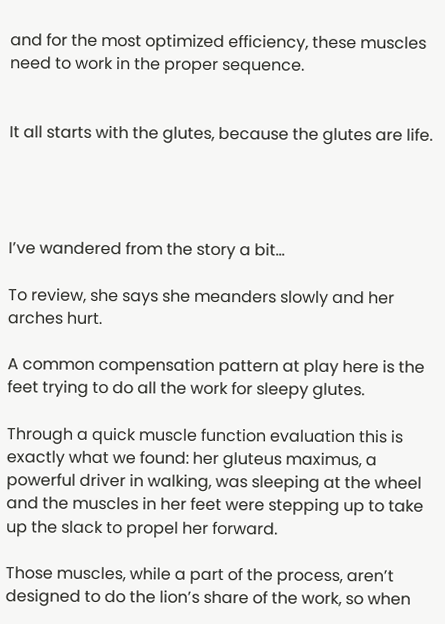and for the most optimized efficiency, these muscles need to work in the proper sequence.


It all starts with the glutes, because the glutes are life.




I’ve wandered from the story a bit…

To review, she says she meanders slowly and her arches hurt.

A common compensation pattern at play here is the feet trying to do all the work for sleepy glutes.

Through a quick muscle function evaluation this is exactly what we found: her gluteus maximus, a powerful driver in walking, was sleeping at the wheel and the muscles in her feet were stepping up to take up the slack to propel her forward.

Those muscles, while a part of the process, aren’t designed to do the lion’s share of the work, so when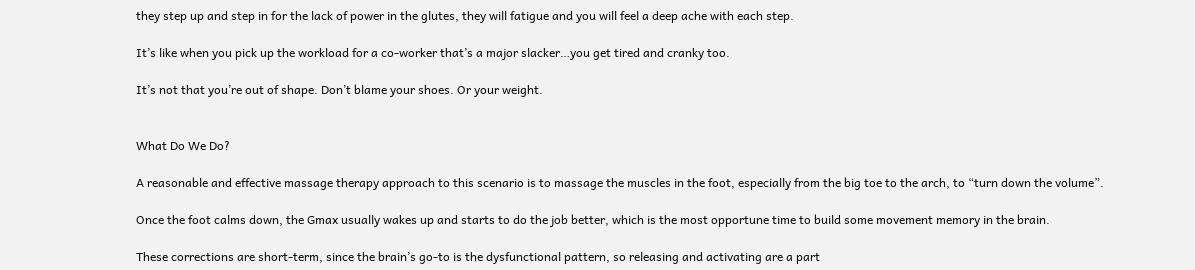they step up and step in for the lack of power in the glutes, they will fatigue and you will feel a deep ache with each step.

It’s like when you pick up the workload for a co-worker that’s a major slacker…you get tired and cranky too.

It’s not that you’re out of shape. Don’t blame your shoes. Or your weight.


What Do We Do?

A reasonable and effective massage therapy approach to this scenario is to massage the muscles in the foot, especially from the big toe to the arch, to “turn down the volume”.

Once the foot calms down, the Gmax usually wakes up and starts to do the job better, which is the most opportune time to build some movement memory in the brain.

These corrections are short-term, since the brain’s go-to is the dysfunctional pattern, so releasing and activating are a part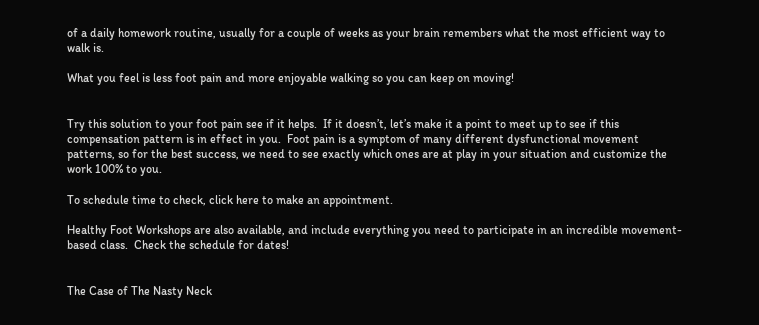of a daily homework routine, usually for a couple of weeks as your brain remembers what the most efficient way to walk is.

What you feel is less foot pain and more enjoyable walking so you can keep on moving!


Try this solution to your foot pain see if it helps.  If it doesn’t, let’s make it a point to meet up to see if this compensation pattern is in effect in you.  Foot pain is a symptom of many different dysfunctional movement patterns, so for the best success, we need to see exactly which ones are at play in your situation and customize the work 100% to you.

To schedule time to check, click here to make an appointment.

Healthy Foot Workshops are also available, and include everything you need to participate in an incredible movement-based class.  Check the schedule for dates!


The Case of The Nasty Neck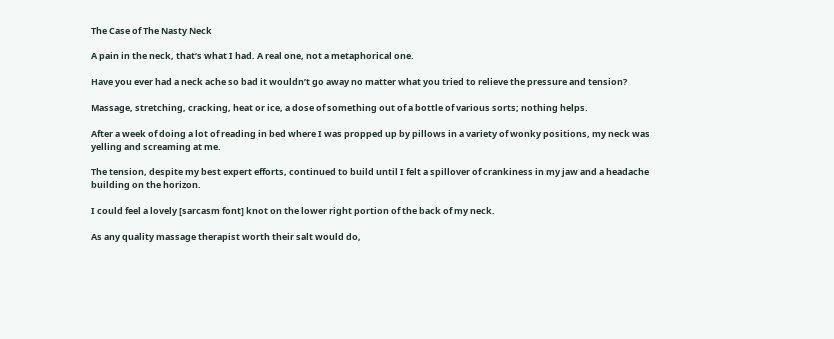The Case of The Nasty Neck

A pain in the neck, that’s what I had. A real one, not a metaphorical one.

Have you ever had a neck ache so bad it wouldn’t go away no matter what you tried to relieve the pressure and tension?

Massage, stretching, cracking, heat or ice, a dose of something out of a bottle of various sorts; nothing helps.

After a week of doing a lot of reading in bed where I was propped up by pillows in a variety of wonky positions, my neck was yelling and screaming at me.

The tension, despite my best expert efforts, continued to build until I felt a spillover of crankiness in my jaw and a headache building on the horizon.

I could feel a lovely [sarcasm font] knot on the lower right portion of the back of my neck.

As any quality massage therapist worth their salt would do,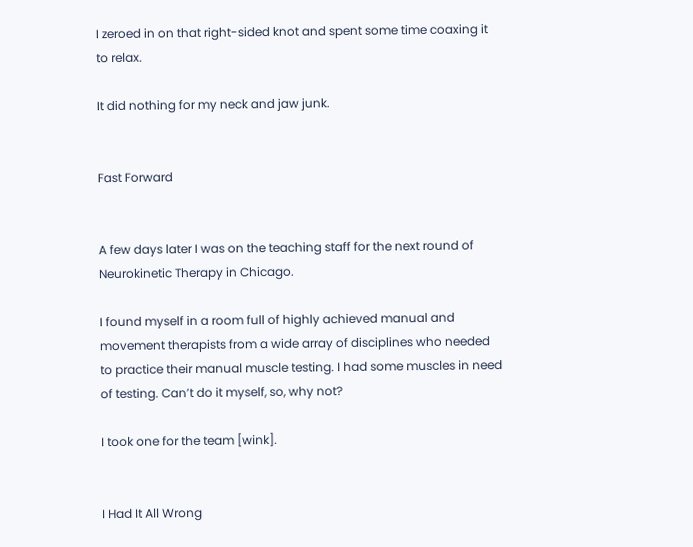I zeroed in on that right-sided knot and spent some time coaxing it to relax.

It did nothing for my neck and jaw junk.


Fast Forward


A few days later I was on the teaching staff for the next round of Neurokinetic Therapy in Chicago.

I found myself in a room full of highly achieved manual and movement therapists from a wide array of disciplines who needed to practice their manual muscle testing. I had some muscles in need of testing. Can’t do it myself, so, why not?

I took one for the team [wink].


I Had It All Wrong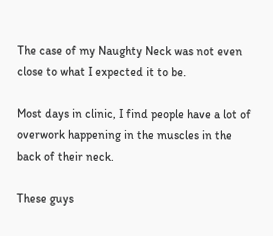The case of my Naughty Neck was not even close to what I expected it to be.

Most days in clinic, I find people have a lot of overwork happening in the muscles in the back of their neck.

These guys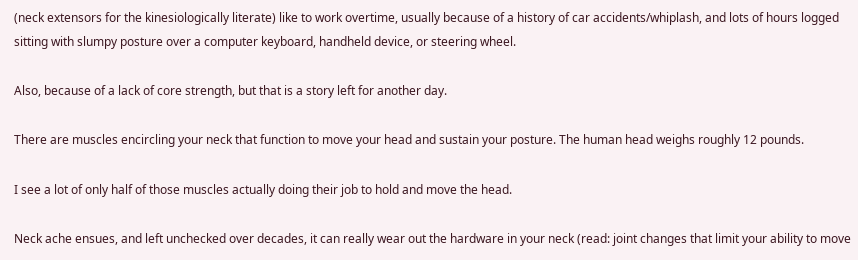(neck extensors for the kinesiologically literate) like to work overtime, usually because of a history of car accidents/whiplash, and lots of hours logged sitting with slumpy posture over a computer keyboard, handheld device, or steering wheel.

Also, because of a lack of core strength, but that is a story left for another day.

There are muscles encircling your neck that function to move your head and sustain your posture. The human head weighs roughly 12 pounds.

I see a lot of only half of those muscles actually doing their job to hold and move the head.

Neck ache ensues, and left unchecked over decades, it can really wear out the hardware in your neck (read: joint changes that limit your ability to move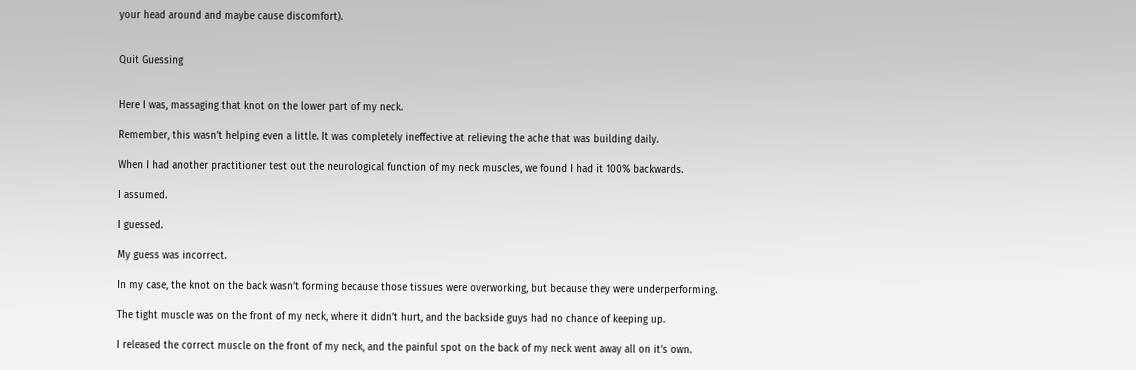your head around and maybe cause discomfort).


Quit Guessing


Here I was, massaging that knot on the lower part of my neck.

Remember, this wasn’t helping even a little. It was completely ineffective at relieving the ache that was building daily.

When I had another practitioner test out the neurological function of my neck muscles, we found I had it 100% backwards.

I assumed.

I guessed.

My guess was incorrect.

In my case, the knot on the back wasn’t forming because those tissues were overworking, but because they were underperforming.

The tight muscle was on the front of my neck, where it didn’t hurt, and the backside guys had no chance of keeping up.

I released the correct muscle on the front of my neck, and the painful spot on the back of my neck went away all on it’s own.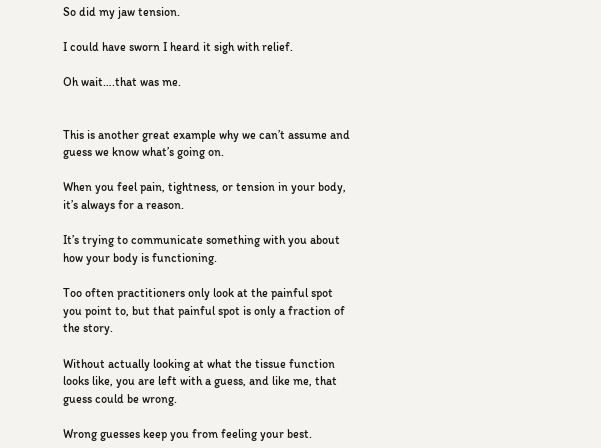So did my jaw tension.

I could have sworn I heard it sigh with relief.

Oh wait….that was me.


This is another great example why we can’t assume and guess we know what’s going on.

When you feel pain, tightness, or tension in your body, it’s always for a reason.

It’s trying to communicate something with you about how your body is functioning.

Too often practitioners only look at the painful spot you point to, but that painful spot is only a fraction of the story.

Without actually looking at what the tissue function looks like, you are left with a guess, and like me, that guess could be wrong.

Wrong guesses keep you from feeling your best.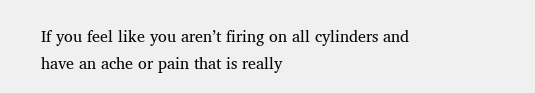If you feel like you aren’t firing on all cylinders and have an ache or pain that is really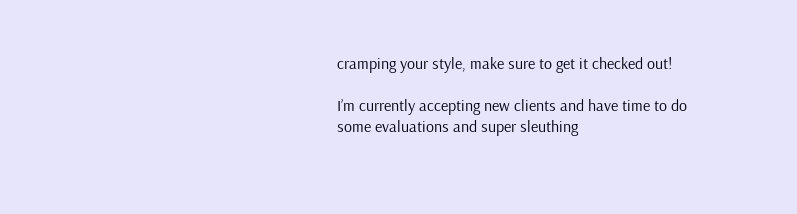cramping your style, make sure to get it checked out!

I’m currently accepting new clients and have time to do some evaluations and super sleuthing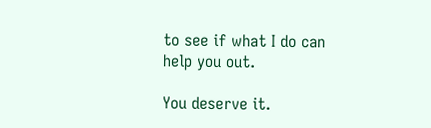to see if what I do can help you out.

You deserve it.